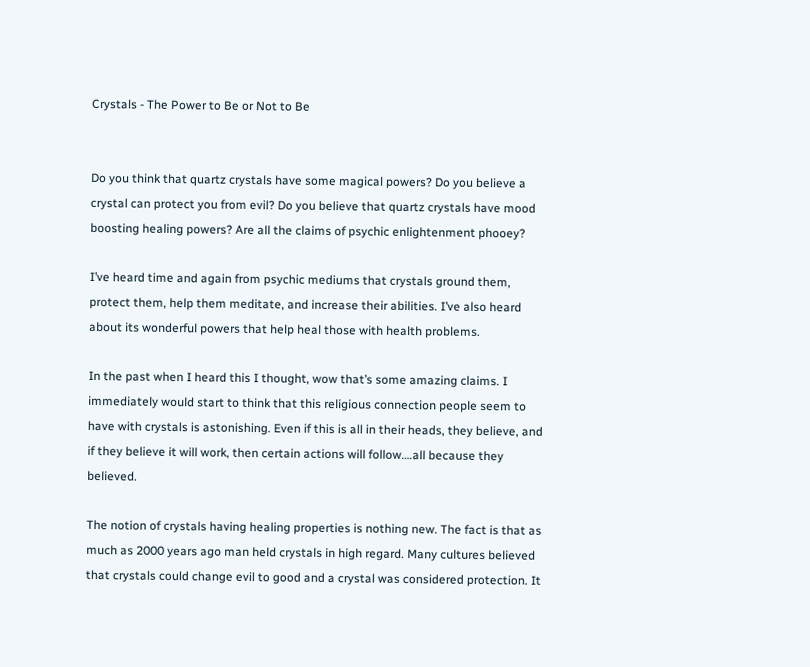Crystals - The Power to Be or Not to Be


Do you think that quartz crystals have some magical powers? Do you believe a crystal can protect you from evil? Do you believe that quartz crystals have mood boosting healing powers? Are all the claims of psychic enlightenment phooey?

I’ve heard time and again from psychic mediums that crystals ground them, protect them, help them meditate, and increase their abilities. I’ve also heard about its wonderful powers that help heal those with health problems.

In the past when I heard this I thought, wow that’s some amazing claims. I immediately would start to think that this religious connection people seem to have with crystals is astonishing. Even if this is all in their heads, they believe, and if they believe it will work, then certain actions will follow….all because they believed.

The notion of crystals having healing properties is nothing new. The fact is that as much as 2000 years ago man held crystals in high regard. Many cultures believed that crystals could change evil to good and a crystal was considered protection. It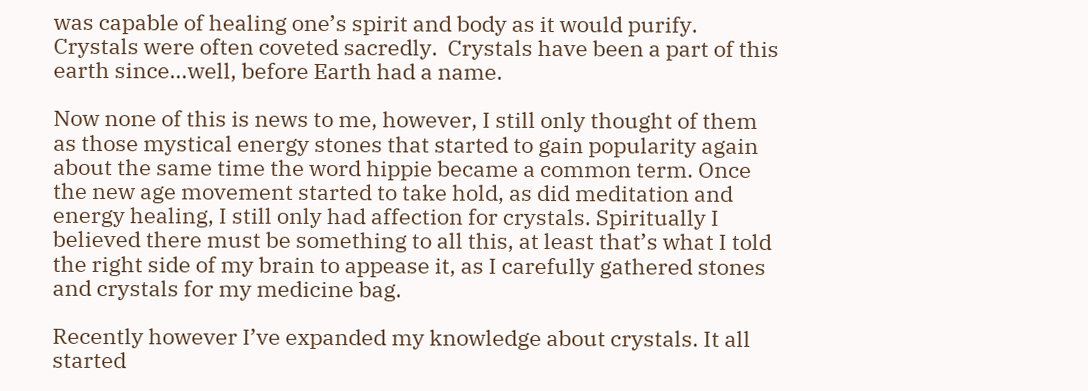was capable of healing one’s spirit and body as it would purify. Crystals were often coveted sacredly.  Crystals have been a part of this earth since…well, before Earth had a name.

Now none of this is news to me, however, I still only thought of them as those mystical energy stones that started to gain popularity again about the same time the word hippie became a common term. Once the new age movement started to take hold, as did meditation and energy healing, I still only had affection for crystals. Spiritually I believed there must be something to all this, at least that’s what I told the right side of my brain to appease it, as I carefully gathered stones and crystals for my medicine bag.

Recently however I’ve expanded my knowledge about crystals. It all started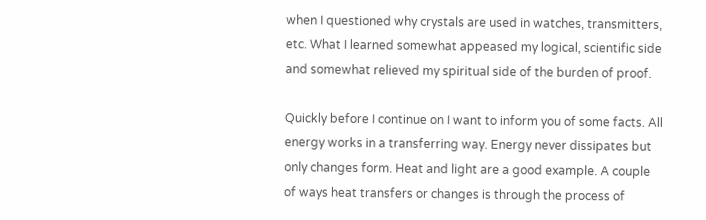when I questioned why crystals are used in watches, transmitters, etc. What I learned somewhat appeased my logical, scientific side and somewhat relieved my spiritual side of the burden of proof.

Quickly before I continue on I want to inform you of some facts. All energy works in a transferring way. Energy never dissipates but only changes form. Heat and light are a good example. A couple of ways heat transfers or changes is through the process of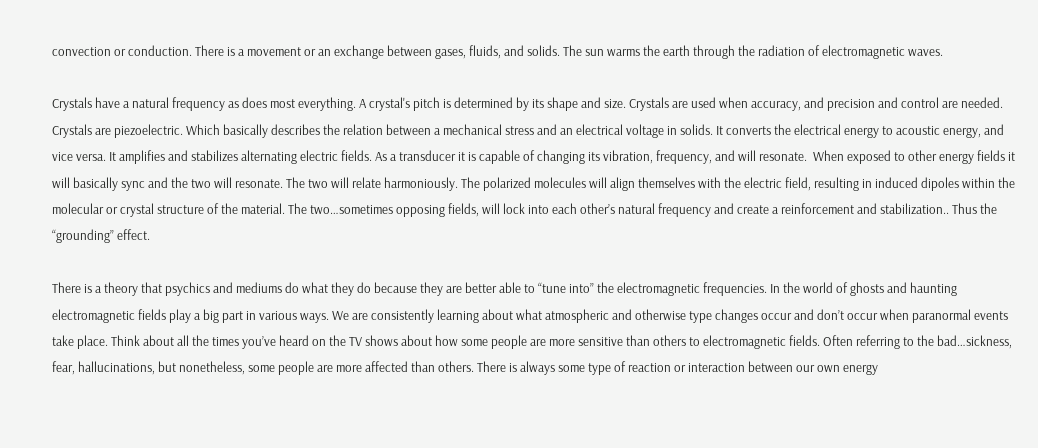convection or conduction. There is a movement or an exchange between gases, fluids, and solids. The sun warms the earth through the radiation of electromagnetic waves.

Crystals have a natural frequency as does most everything. A crystal's pitch is determined by its shape and size. Crystals are used when accuracy, and precision and control are needed. Crystals are piezoelectric. Which basically describes the relation between a mechanical stress and an electrical voltage in solids. It converts the electrical energy to acoustic energy, and vice versa. It amplifies and stabilizes alternating electric fields. As a transducer it is capable of changing its vibration, frequency, and will resonate.  When exposed to other energy fields it will basically sync and the two will resonate. The two will relate harmoniously. The polarized molecules will align themselves with the electric field, resulting in induced dipoles within the molecular or crystal structure of the material. The two…sometimes opposing fields, will lock into each other’s natural frequency and create a reinforcement and stabilization.. Thus the “grounding” effect.

There is a theory that psychics and mediums do what they do because they are better able to “tune into” the electromagnetic frequencies. In the world of ghosts and haunting electromagnetic fields play a big part in various ways. We are consistently learning about what atmospheric and otherwise type changes occur and don’t occur when paranormal events take place. Think about all the times you’ve heard on the TV shows about how some people are more sensitive than others to electromagnetic fields. Often referring to the bad…sickness, fear, hallucinations, but nonetheless, some people are more affected than others. There is always some type of reaction or interaction between our own energy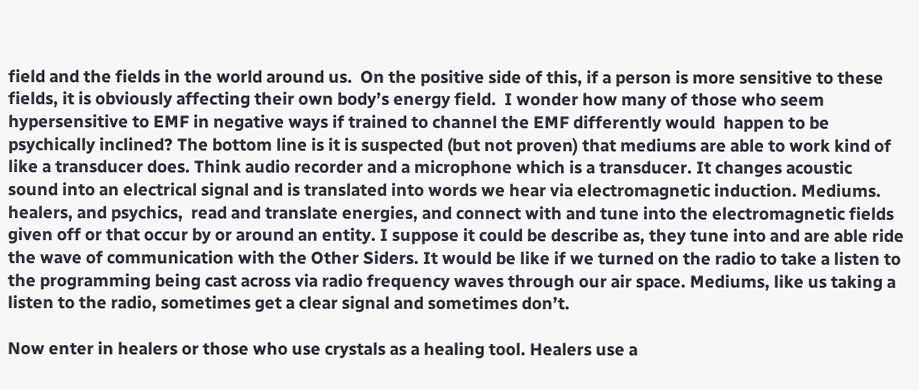field and the fields in the world around us.  On the positive side of this, if a person is more sensitive to these fields, it is obviously affecting their own body’s energy field.  I wonder how many of those who seem hypersensitive to EMF in negative ways if trained to channel the EMF differently would  happen to be psychically inclined? The bottom line is it is suspected (but not proven) that mediums are able to work kind of like a transducer does. Think audio recorder and a microphone which is a transducer. It changes acoustic sound into an electrical signal and is translated into words we hear via electromagnetic induction. Mediums. healers, and psychics,  read and translate energies, and connect with and tune into the electromagnetic fields given off or that occur by or around an entity. I suppose it could be describe as, they tune into and are able ride the wave of communication with the Other Siders. It would be like if we turned on the radio to take a listen to the programming being cast across via radio frequency waves through our air space. Mediums, like us taking a listen to the radio, sometimes get a clear signal and sometimes don’t.

Now enter in healers or those who use crystals as a healing tool. Healers use a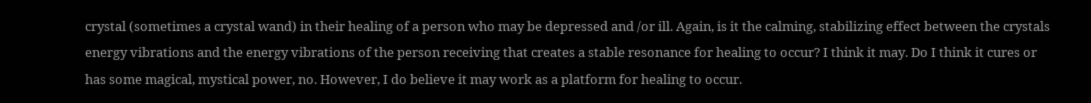crystal (sometimes a crystal wand) in their healing of a person who may be depressed and /or ill. Again, is it the calming, stabilizing effect between the crystals energy vibrations and the energy vibrations of the person receiving that creates a stable resonance for healing to occur? I think it may. Do I think it cures or has some magical, mystical power, no. However, I do believe it may work as a platform for healing to occur.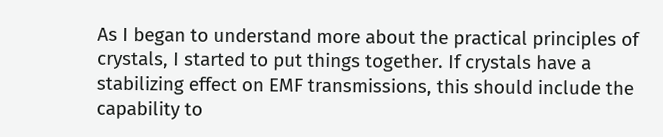As I began to understand more about the practical principles of crystals, I started to put things together. If crystals have a stabilizing effect on EMF transmissions, this should include the capability to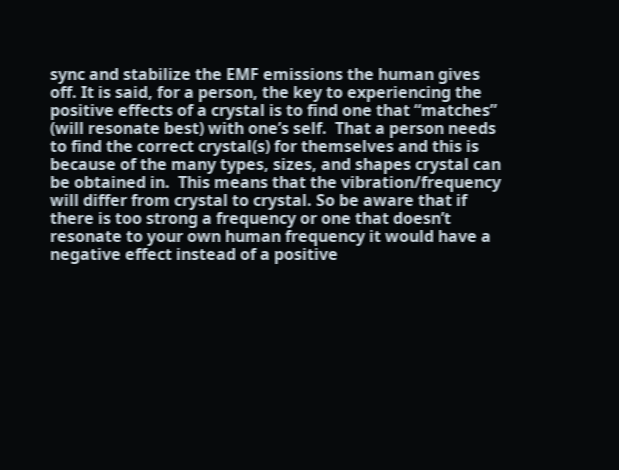sync and stabilize the EMF emissions the human gives off. It is said, for a person, the key to experiencing the positive effects of a crystal is to find one that “matches” (will resonate best) with one’s self.  That a person needs to find the correct crystal(s) for themselves and this is because of the many types, sizes, and shapes crystal can be obtained in.  This means that the vibration/frequency will differ from crystal to crystal. So be aware that if there is too strong a frequency or one that doesn’t resonate to your own human frequency it would have a negative effect instead of a positive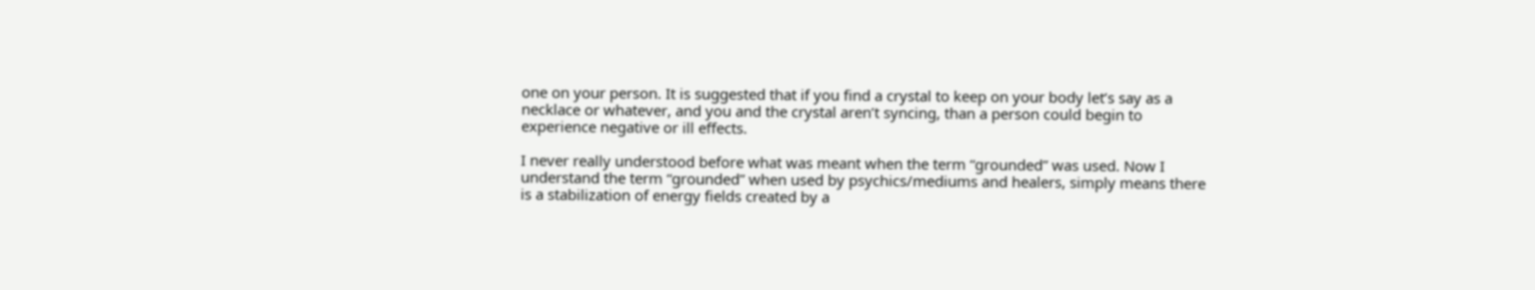one on your person. It is suggested that if you find a crystal to keep on your body let’s say as a necklace or whatever, and you and the crystal aren’t syncing, than a person could begin to experience negative or ill effects.

I never really understood before what was meant when the term “grounded” was used. Now I understand the term “grounded” when used by psychics/mediums and healers, simply means there is a stabilization of energy fields created by a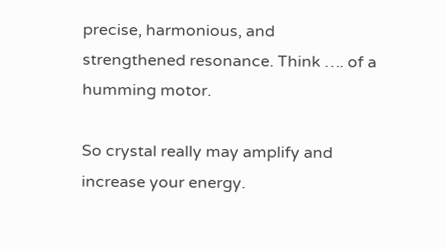precise, harmonious, and strengthened resonance. Think …. of a humming motor.

So crystal really may amplify and increase your energy.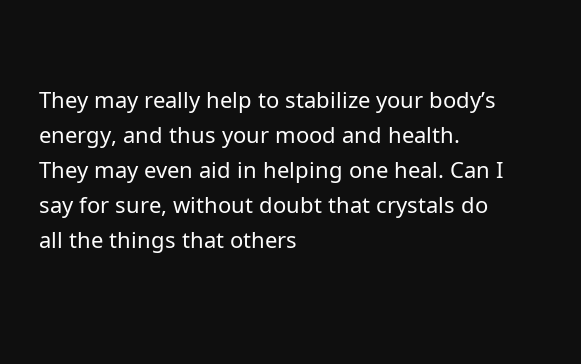They may really help to stabilize your body’s energy, and thus your mood and health. They may even aid in helping one heal. Can I say for sure, without doubt that crystals do all the things that others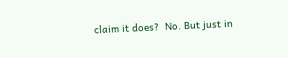claim it does?  No. But just in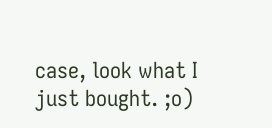case, look what I just bought. ;o)